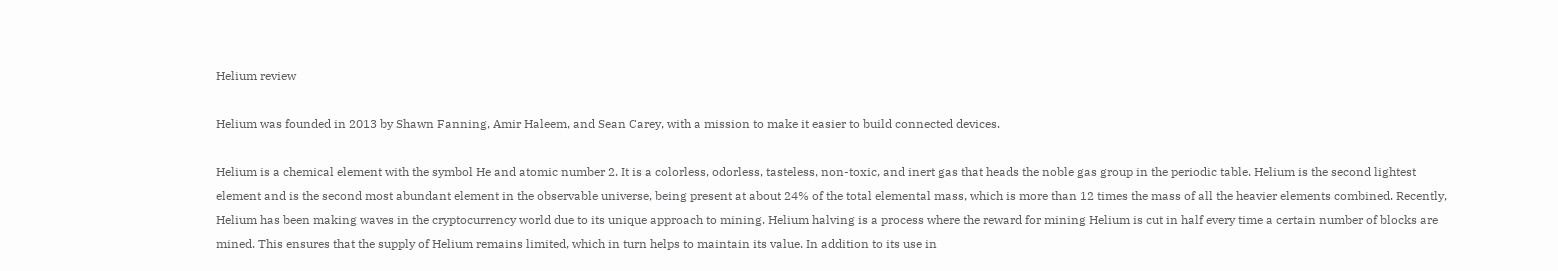Helium review

Helium was founded in 2013 by Shawn Fanning, Amir Haleem, and Sean Carey, with a mission to make it easier to build connected devices.

Helium is a chemical element with the symbol He and atomic number 2. It is a colorless, odorless, tasteless, non-toxic, and inert gas that heads the noble gas group in the periodic table. Helium is the second lightest element and is the second most abundant element in the observable universe, being present at about 24% of the total elemental mass, which is more than 12 times the mass of all the heavier elements combined. Recently, Helium has been making waves in the cryptocurrency world due to its unique approach to mining. Helium halving is a process where the reward for mining Helium is cut in half every time a certain number of blocks are mined. This ensures that the supply of Helium remains limited, which in turn helps to maintain its value. In addition to its use in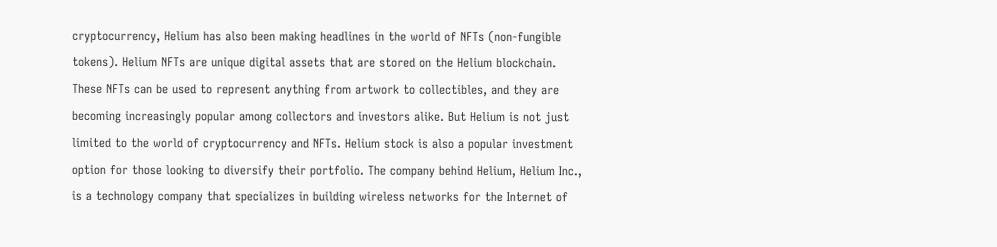cryptocurrency, Helium has also been making headlines in the world of NFTs (non-fungible tokens). Helium NFTs are unique digital assets that are stored on the Helium blockchain. These NFTs can be used to represent anything from artwork to collectibles, and they are becoming increasingly popular among collectors and investors alike. But Helium is not just limited to the world of cryptocurrency and NFTs. Helium stock is also a popular investment option for those looking to diversify their portfolio. The company behind Helium, Helium Inc., is a technology company that specializes in building wireless networks for the Internet of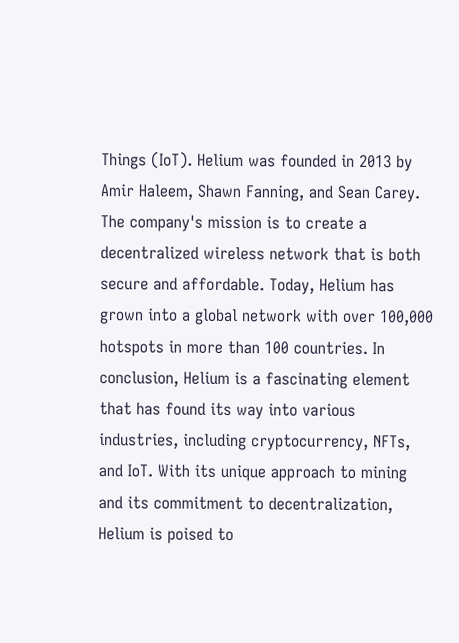Things (IoT). Helium was founded in 2013 by Amir Haleem, Shawn Fanning, and Sean Carey. The company's mission is to create a decentralized wireless network that is both secure and affordable. Today, Helium has grown into a global network with over 100,000 hotspots in more than 100 countries. In conclusion, Helium is a fascinating element that has found its way into various industries, including cryptocurrency, NFTs, and IoT. With its unique approach to mining and its commitment to decentralization, Helium is poised to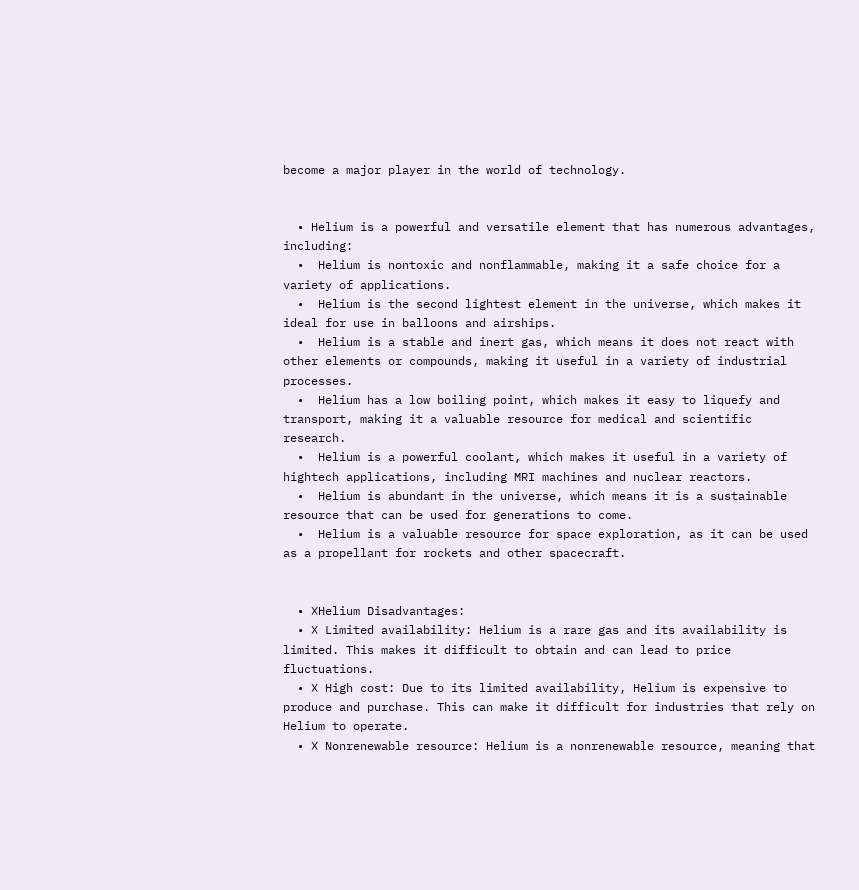become a major player in the world of technology.


  • Helium is a powerful and versatile element that has numerous advantages, including:
  •  Helium is nontoxic and nonflammable, making it a safe choice for a variety of applications.
  •  Helium is the second lightest element in the universe, which makes it ideal for use in balloons and airships.
  •  Helium is a stable and inert gas, which means it does not react with other elements or compounds, making it useful in a variety of industrial processes.
  •  Helium has a low boiling point, which makes it easy to liquefy and transport, making it a valuable resource for medical and scientific research.
  •  Helium is a powerful coolant, which makes it useful in a variety of hightech applications, including MRI machines and nuclear reactors.
  •  Helium is abundant in the universe, which means it is a sustainable resource that can be used for generations to come.
  •  Helium is a valuable resource for space exploration, as it can be used as a propellant for rockets and other spacecraft.


  • ❌Helium Disadvantages:
  • ❌ Limited availability: Helium is a rare gas and its availability is limited. This makes it difficult to obtain and can lead to price fluctuations.
  • ❌ High cost: Due to its limited availability, Helium is expensive to produce and purchase. This can make it difficult for industries that rely on Helium to operate.
  • ❌ Nonrenewable resource: Helium is a nonrenewable resource, meaning that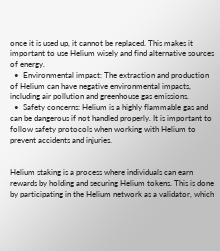once it is used up, it cannot be replaced. This makes it important to use Helium wisely and find alternative sources of energy.
  •  Environmental impact: The extraction and production of Helium can have negative environmental impacts, including air pollution and greenhouse gas emissions.
  •  Safety concerns: Helium is a highly flammable gas and can be dangerous if not handled properly. It is important to follow safety protocols when working with Helium to prevent accidents and injuries.


Helium staking is a process where individuals can earn rewards by holding and securing Helium tokens. This is done by participating in the Helium network as a validator, which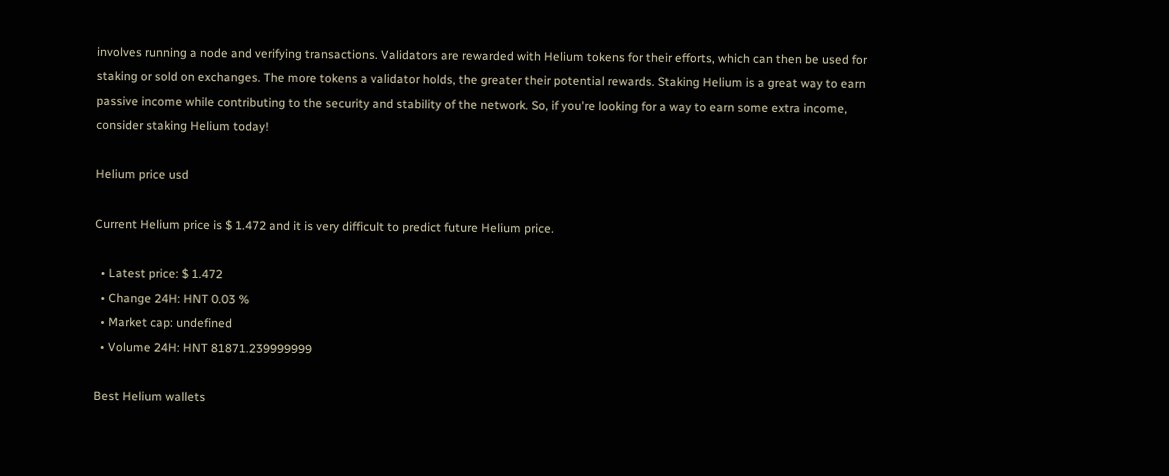involves running a node and verifying transactions. Validators are rewarded with Helium tokens for their efforts, which can then be used for staking or sold on exchanges. The more tokens a validator holds, the greater their potential rewards. Staking Helium is a great way to earn passive income while contributing to the security and stability of the network. So, if you're looking for a way to earn some extra income, consider staking Helium today!

Helium price usd

Current Helium price is $ 1.472 and it is very difficult to predict future Helium price.

  • Latest price: $ 1.472
  • Change 24H: HNT 0.03 %
  • Market cap: undefined
  • Volume 24H: HNT 81871.239999999

Best Helium wallets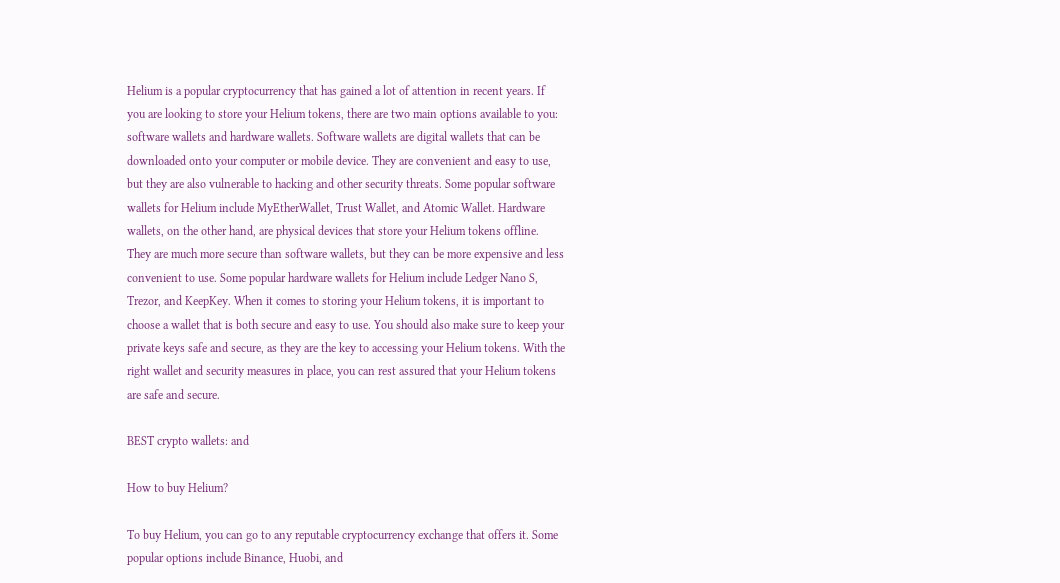Helium is a popular cryptocurrency that has gained a lot of attention in recent years. If you are looking to store your Helium tokens, there are two main options available to you: software wallets and hardware wallets. Software wallets are digital wallets that can be downloaded onto your computer or mobile device. They are convenient and easy to use, but they are also vulnerable to hacking and other security threats. Some popular software wallets for Helium include MyEtherWallet, Trust Wallet, and Atomic Wallet. Hardware wallets, on the other hand, are physical devices that store your Helium tokens offline. They are much more secure than software wallets, but they can be more expensive and less convenient to use. Some popular hardware wallets for Helium include Ledger Nano S, Trezor, and KeepKey. When it comes to storing your Helium tokens, it is important to choose a wallet that is both secure and easy to use. You should also make sure to keep your private keys safe and secure, as they are the key to accessing your Helium tokens. With the right wallet and security measures in place, you can rest assured that your Helium tokens are safe and secure.

BEST crypto wallets: and

How to buy Helium?

To buy Helium, you can go to any reputable cryptocurrency exchange that offers it. Some popular options include Binance, Huobi, and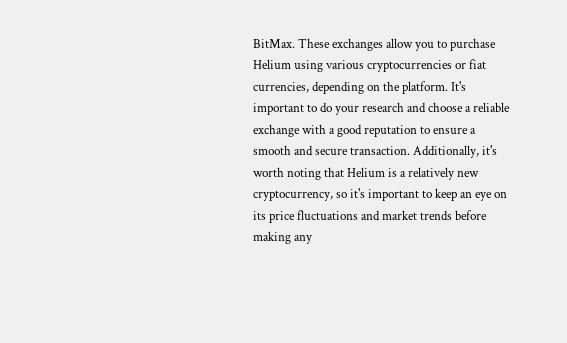BitMax. These exchanges allow you to purchase Helium using various cryptocurrencies or fiat currencies, depending on the platform. It's important to do your research and choose a reliable exchange with a good reputation to ensure a smooth and secure transaction. Additionally, it's worth noting that Helium is a relatively new cryptocurrency, so it's important to keep an eye on its price fluctuations and market trends before making any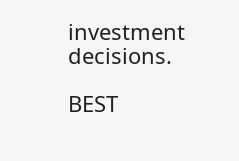investment decisions.

BEST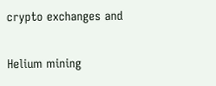crypto exchanges and

Helium mining